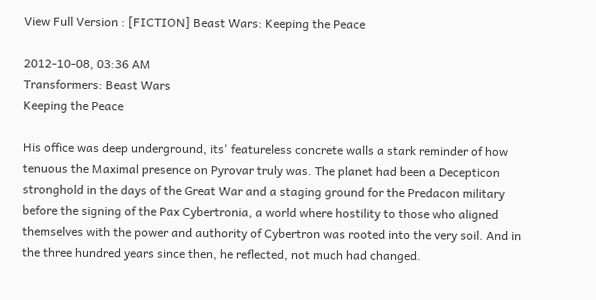View Full Version : [FICTION] Beast Wars: Keeping the Peace

2012-10-08, 03:36 AM
Transformers: Beast Wars
Keeping the Peace

His office was deep underground, its' featureless concrete walls a stark reminder of how tenuous the Maximal presence on Pyrovar truly was. The planet had been a Decepticon stronghold in the days of the Great War and a staging ground for the Predacon military before the signing of the Pax Cybertronia, a world where hostility to those who aligned themselves with the power and authority of Cybertron was rooted into the very soil. And in the three hundred years since then, he reflected, not much had changed.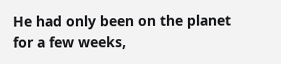He had only been on the planet for a few weeks,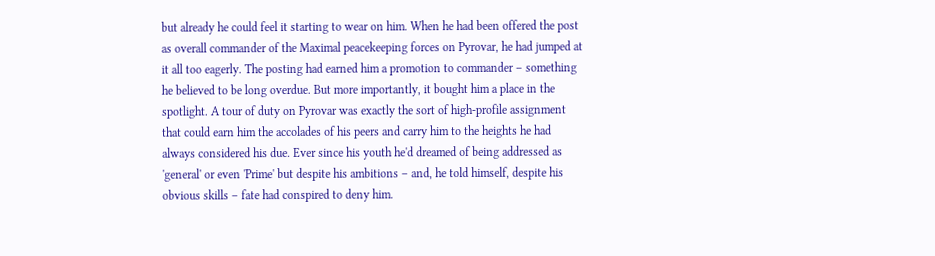but already he could feel it starting to wear on him. When he had been offered the post as overall commander of the Maximal peacekeeping forces on Pyrovar, he had jumped at it all too eagerly. The posting had earned him a promotion to commander – something he believed to be long overdue. But more importantly, it bought him a place in the spotlight. A tour of duty on Pyrovar was exactly the sort of high-profile assignment that could earn him the accolades of his peers and carry him to the heights he had always considered his due. Ever since his youth he'd dreamed of being addressed as 'general' or even 'Prime' but despite his ambitions – and, he told himself, despite his obvious skills – fate had conspired to deny him.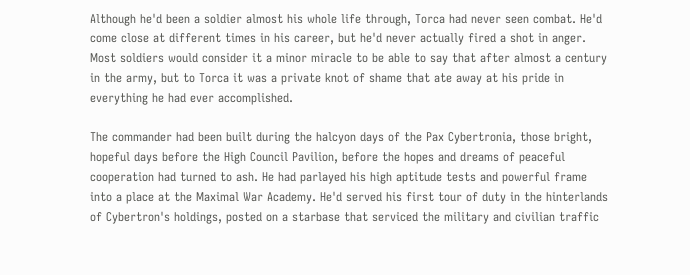Although he'd been a soldier almost his whole life through, Torca had never seen combat. He'd come close at different times in his career, but he'd never actually fired a shot in anger. Most soldiers would consider it a minor miracle to be able to say that after almost a century in the army, but to Torca it was a private knot of shame that ate away at his pride in everything he had ever accomplished.

The commander had been built during the halcyon days of the Pax Cybertronia, those bright, hopeful days before the High Council Pavilion, before the hopes and dreams of peaceful cooperation had turned to ash. He had parlayed his high aptitude tests and powerful frame into a place at the Maximal War Academy. He'd served his first tour of duty in the hinterlands of Cybertron's holdings, posted on a starbase that serviced the military and civilian traffic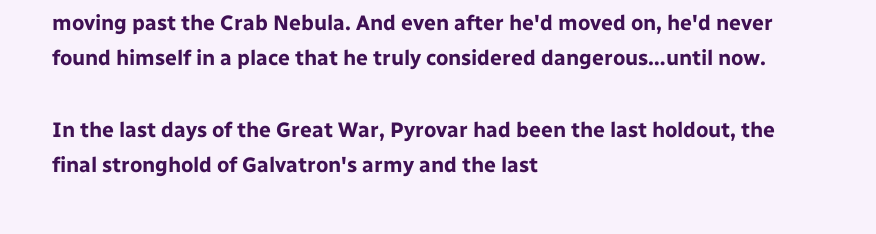moving past the Crab Nebula. And even after he'd moved on, he'd never found himself in a place that he truly considered dangerous…until now.

In the last days of the Great War, Pyrovar had been the last holdout, the final stronghold of Galvatron's army and the last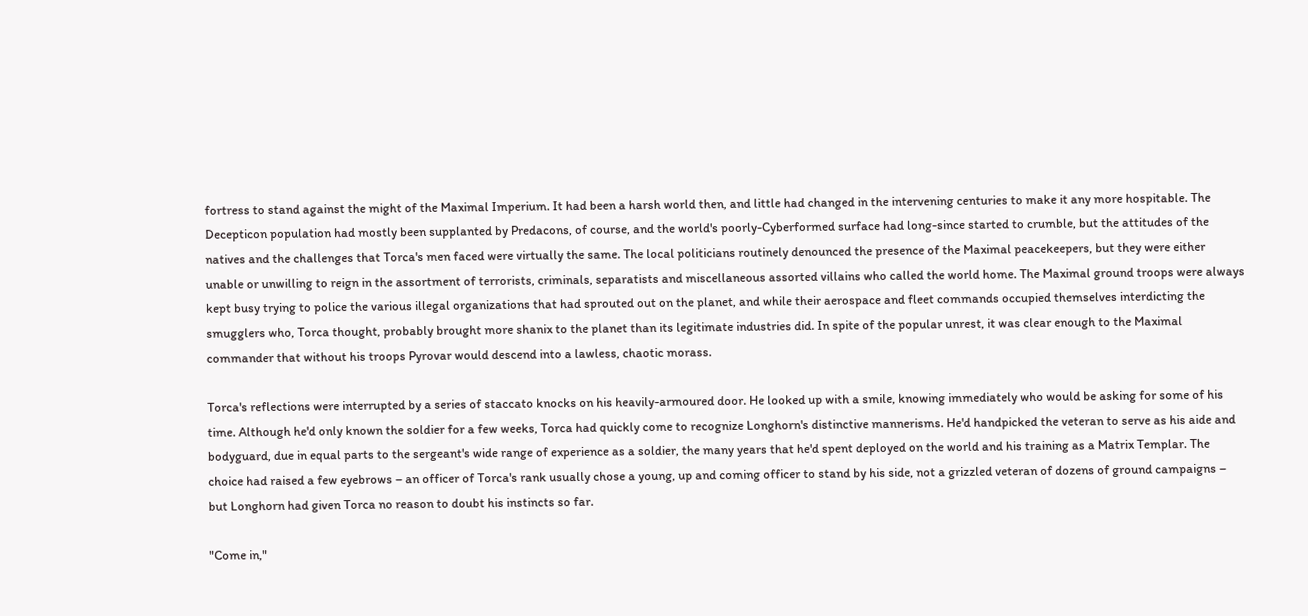fortress to stand against the might of the Maximal Imperium. It had been a harsh world then, and little had changed in the intervening centuries to make it any more hospitable. The Decepticon population had mostly been supplanted by Predacons, of course, and the world's poorly-Cyberformed surface had long-since started to crumble, but the attitudes of the natives and the challenges that Torca's men faced were virtually the same. The local politicians routinely denounced the presence of the Maximal peacekeepers, but they were either unable or unwilling to reign in the assortment of terrorists, criminals, separatists and miscellaneous assorted villains who called the world home. The Maximal ground troops were always kept busy trying to police the various illegal organizations that had sprouted out on the planet, and while their aerospace and fleet commands occupied themselves interdicting the smugglers who, Torca thought, probably brought more shanix to the planet than its legitimate industries did. In spite of the popular unrest, it was clear enough to the Maximal commander that without his troops Pyrovar would descend into a lawless, chaotic morass.

Torca's reflections were interrupted by a series of staccato knocks on his heavily-armoured door. He looked up with a smile, knowing immediately who would be asking for some of his time. Although he'd only known the soldier for a few weeks, Torca had quickly come to recognize Longhorn's distinctive mannerisms. He'd handpicked the veteran to serve as his aide and bodyguard, due in equal parts to the sergeant's wide range of experience as a soldier, the many years that he'd spent deployed on the world and his training as a Matrix Templar. The choice had raised a few eyebrows – an officer of Torca's rank usually chose a young, up and coming officer to stand by his side, not a grizzled veteran of dozens of ground campaigns – but Longhorn had given Torca no reason to doubt his instincts so far.

"Come in,"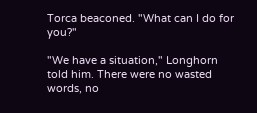Torca beaconed. "What can I do for you?"

"We have a situation," Longhorn told him. There were no wasted words, no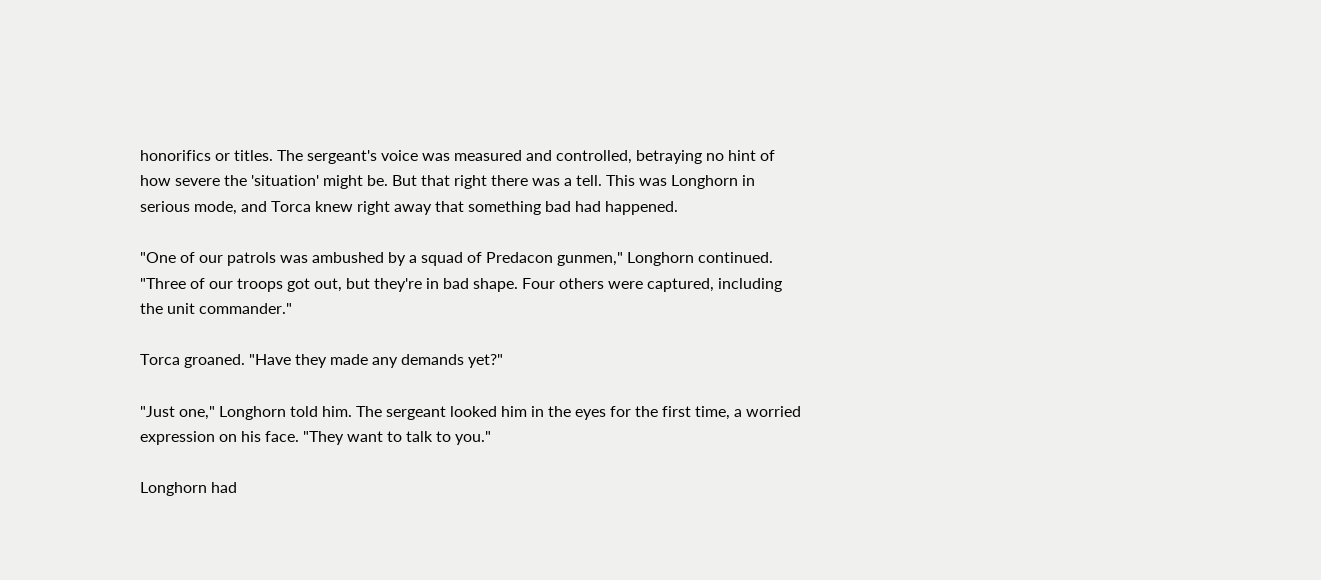honorifics or titles. The sergeant's voice was measured and controlled, betraying no hint of how severe the 'situation' might be. But that right there was a tell. This was Longhorn in serious mode, and Torca knew right away that something bad had happened.

"One of our patrols was ambushed by a squad of Predacon gunmen," Longhorn continued. "Three of our troops got out, but they're in bad shape. Four others were captured, including the unit commander."

Torca groaned. "Have they made any demands yet?"

"Just one," Longhorn told him. The sergeant looked him in the eyes for the first time, a worried expression on his face. "They want to talk to you."

Longhorn had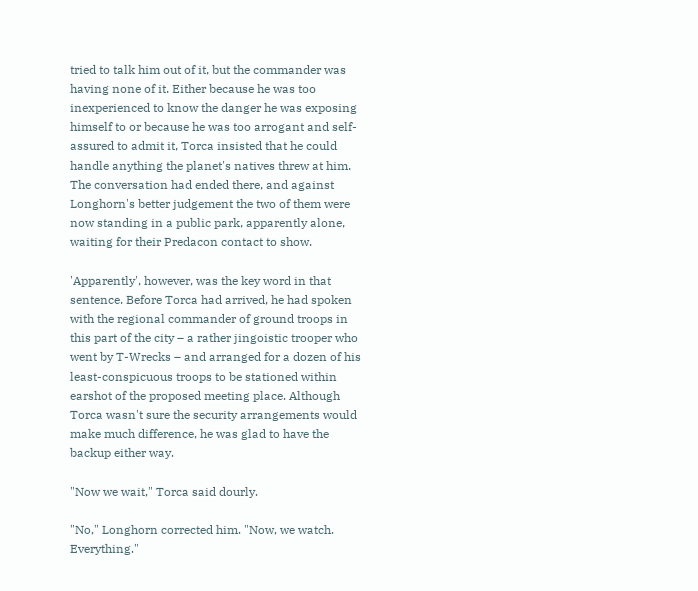tried to talk him out of it, but the commander was having none of it. Either because he was too inexperienced to know the danger he was exposing himself to or because he was too arrogant and self-assured to admit it, Torca insisted that he could handle anything the planet's natives threw at him. The conversation had ended there, and against Longhorn's better judgement the two of them were now standing in a public park, apparently alone, waiting for their Predacon contact to show.

'Apparently', however, was the key word in that sentence. Before Torca had arrived, he had spoken with the regional commander of ground troops in this part of the city – a rather jingoistic trooper who went by T-Wrecks – and arranged for a dozen of his least-conspicuous troops to be stationed within earshot of the proposed meeting place. Although Torca wasn't sure the security arrangements would make much difference, he was glad to have the backup either way.

"Now we wait," Torca said dourly.

"No," Longhorn corrected him. "Now, we watch. Everything."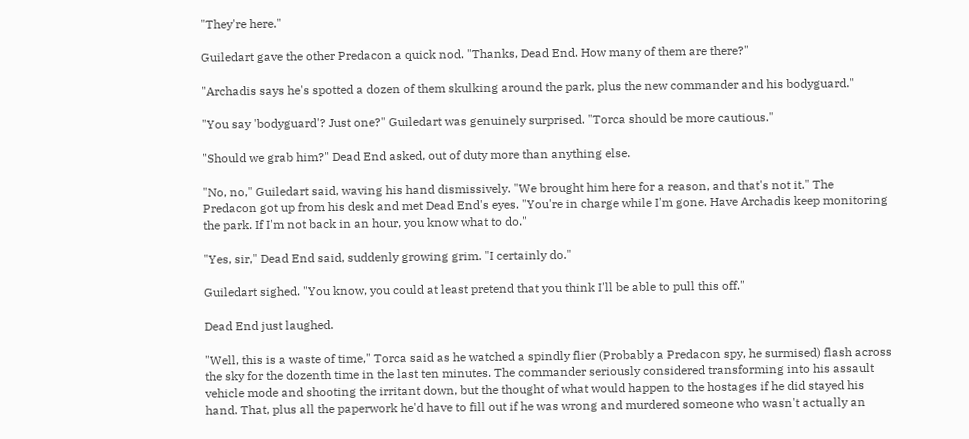"They're here."

Guiledart gave the other Predacon a quick nod. "Thanks, Dead End. How many of them are there?"

"Archadis says he's spotted a dozen of them skulking around the park, plus the new commander and his bodyguard."

"You say 'bodyguard'? Just one?" Guiledart was genuinely surprised. "Torca should be more cautious."

"Should we grab him?" Dead End asked, out of duty more than anything else.

"No, no," Guiledart said, waving his hand dismissively. "We brought him here for a reason, and that's not it." The Predacon got up from his desk and met Dead End's eyes. "You're in charge while I'm gone. Have Archadis keep monitoring the park. If I'm not back in an hour, you know what to do."

"Yes, sir," Dead End said, suddenly growing grim. "I certainly do."

Guiledart sighed. "You know, you could at least pretend that you think I'll be able to pull this off."

Dead End just laughed.

"Well, this is a waste of time," Torca said as he watched a spindly flier (Probably a Predacon spy, he surmised) flash across the sky for the dozenth time in the last ten minutes. The commander seriously considered transforming into his assault vehicle mode and shooting the irritant down, but the thought of what would happen to the hostages if he did stayed his hand. That, plus all the paperwork he'd have to fill out if he was wrong and murdered someone who wasn't actually an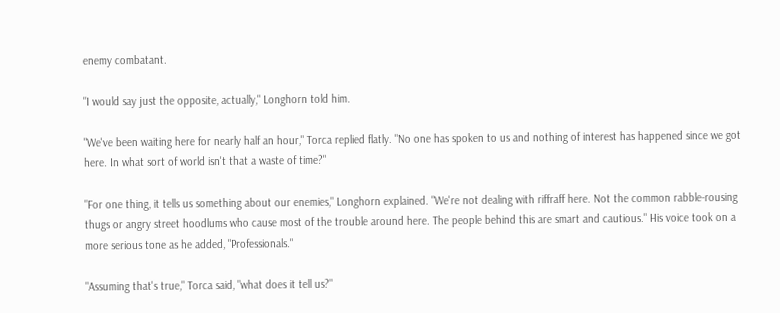enemy combatant.

"I would say just the opposite, actually," Longhorn told him.

"We've been waiting here for nearly half an hour," Torca replied flatly. "No one has spoken to us and nothing of interest has happened since we got here. In what sort of world isn't that a waste of time?"

"For one thing, it tells us something about our enemies," Longhorn explained. "We're not dealing with riffraff here. Not the common rabble-rousing thugs or angry street hoodlums who cause most of the trouble around here. The people behind this are smart and cautious." His voice took on a more serious tone as he added, "Professionals."

"Assuming that's true," Torca said, "what does it tell us?"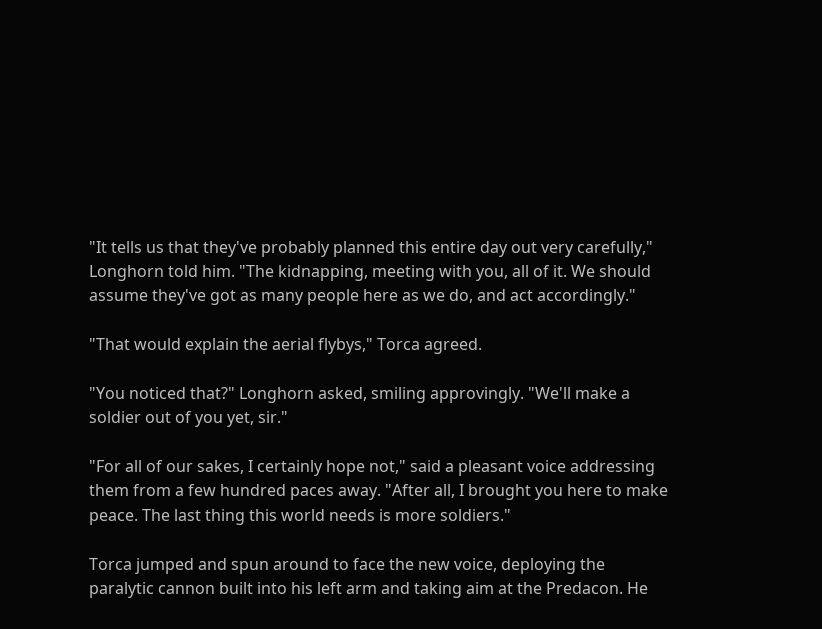"It tells us that they've probably planned this entire day out very carefully," Longhorn told him. "The kidnapping, meeting with you, all of it. We should assume they've got as many people here as we do, and act accordingly."

"That would explain the aerial flybys," Torca agreed.

"You noticed that?" Longhorn asked, smiling approvingly. "We'll make a soldier out of you yet, sir."

"For all of our sakes, I certainly hope not," said a pleasant voice addressing them from a few hundred paces away. "After all, I brought you here to make peace. The last thing this world needs is more soldiers."

Torca jumped and spun around to face the new voice, deploying the paralytic cannon built into his left arm and taking aim at the Predacon. He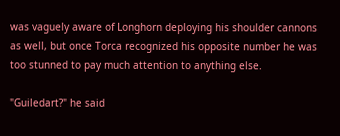was vaguely aware of Longhorn deploying his shoulder cannons as well, but once Torca recognized his opposite number he was too stunned to pay much attention to anything else.

"Guiledart?" he said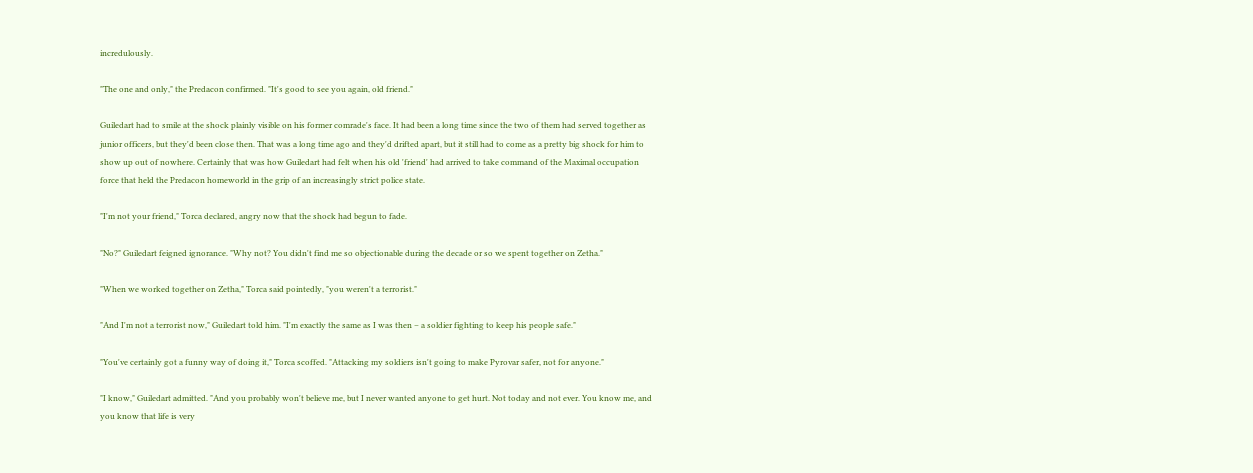incredulously.

"The one and only," the Predacon confirmed. "It's good to see you again, old friend."

Guiledart had to smile at the shock plainly visible on his former comrade's face. It had been a long time since the two of them had served together as junior officers, but they'd been close then. That was a long time ago and they'd drifted apart, but it still had to come as a pretty big shock for him to show up out of nowhere. Certainly that was how Guiledart had felt when his old 'friend' had arrived to take command of the Maximal occupation force that held the Predacon homeworld in the grip of an increasingly strict police state.

"I'm not your friend," Torca declared, angry now that the shock had begun to fade.

"No?" Guiledart feigned ignorance. "Why not? You didn't find me so objectionable during the decade or so we spent together on Zetha."

"When we worked together on Zetha," Torca said pointedly, "you weren't a terrorist."

"And I'm not a terrorist now," Guiledart told him. "I'm exactly the same as I was then – a soldier fighting to keep his people safe."

"You've certainly got a funny way of doing it," Torca scoffed. "Attacking my soldiers isn't going to make Pyrovar safer, not for anyone."

"I know," Guiledart admitted. "And you probably won't believe me, but I never wanted anyone to get hurt. Not today and not ever. You know me, and you know that life is very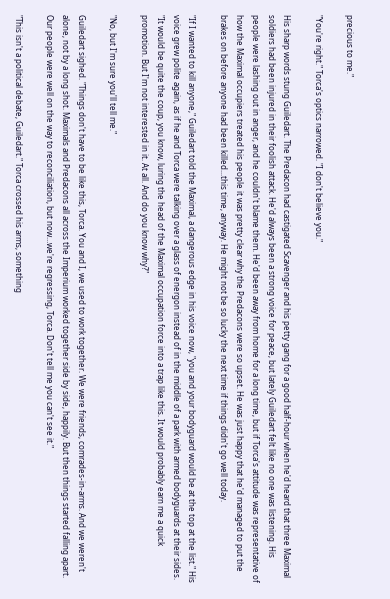precious to me."

"You're right." Torca's optics narrowed. "I don't believe you."

His sharp words stung Guiledart. The Predacon had castigated Scavenger and his petty gang for a good half-hour when he'd heard that three Maximal soldiers had been injured in their foolish attack. He'd always been a strong voice for peace, but lately Guiledart felt like no one was listening. His people were lashing out in anger, and he couldn't blame them. He'd been away from home for a long time, but if Torca's attitude was representative of how the Maximal occupiers treated his people it was pretty clear why the Predacons were so upset. He was just happy that he'd managed to put the brakes on before anyone had been killed...this time, anyway. He might not be so lucky the next time if things didn't go well today.

"If I wanted to kill anyone," Guiledart told the Maximal, a dangerous edge in his voice now, "you and your bodyguard would be at the top at the list." His voice grew polite again, as if he and Torca were talking over a glass of energon instead of in the middle of a park with armed bodyguards at their sides. "It would be quite the coup, you know, luring the head of the Maximal occupation force into a trap like this. It would probably earn me a quick promotion. But I'm not interested in it. At all. And do you know why?"

"No, but I'm sure you'll tell me."

Guiledart sighed. "Things don't have to be like this, Torca. You and I, we used to work together. We were friends, comrades-in-arms. And we weren't alone, not by a long shot. Maximals and Predacons all across the Imperium worked together side by side, happily. But then things started falling apart. Our people were well on the way to reconciliation, but now…we're regressing, Torca. Don't tell me you can't see it."

"This isn't a political debate, Guiledart." Torca crossed his arms, something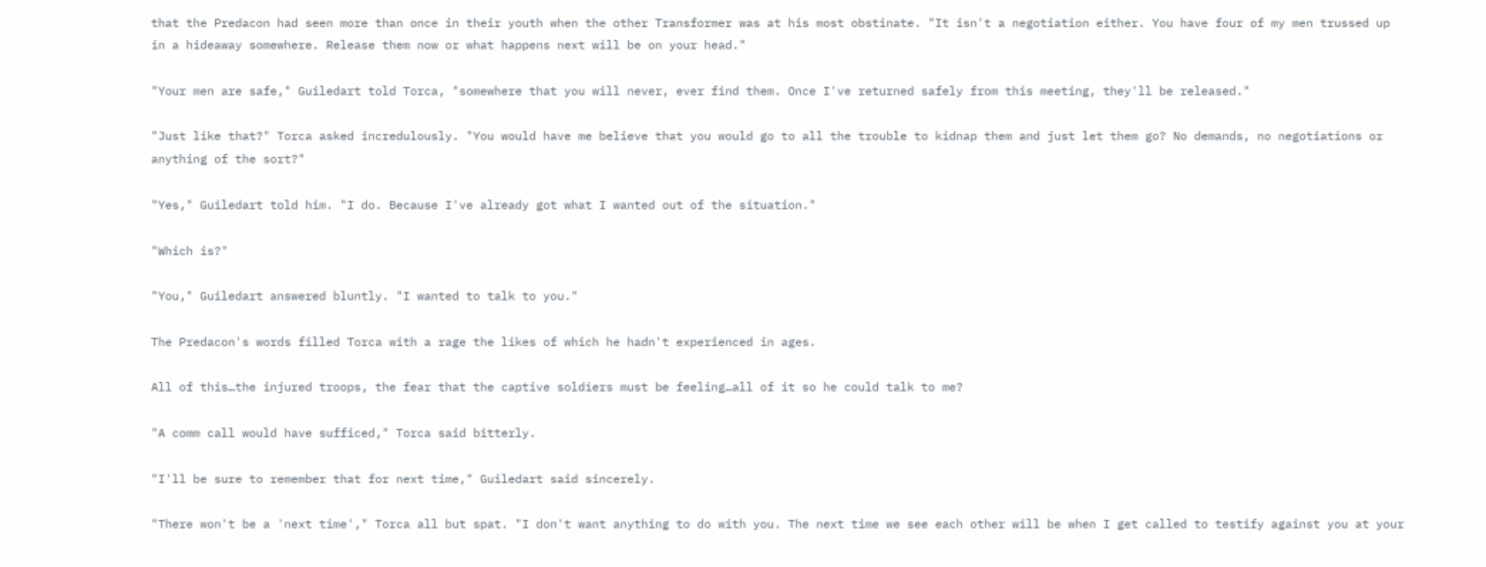that the Predacon had seen more than once in their youth when the other Transformer was at his most obstinate. "It isn't a negotiation either. You have four of my men trussed up in a hideaway somewhere. Release them now or what happens next will be on your head."

"Your men are safe," Guiledart told Torca, "somewhere that you will never, ever find them. Once I've returned safely from this meeting, they'll be released."

"Just like that?" Torca asked incredulously. "You would have me believe that you would go to all the trouble to kidnap them and just let them go? No demands, no negotiations or anything of the sort?"

"Yes," Guiledart told him. "I do. Because I've already got what I wanted out of the situation."

"Which is?"

"You," Guiledart answered bluntly. "I wanted to talk to you."

The Predacon's words filled Torca with a rage the likes of which he hadn't experienced in ages.

All of this…the injured troops, the fear that the captive soldiers must be feeling…all of it so he could talk to me?

"A comm call would have sufficed," Torca said bitterly.

"I'll be sure to remember that for next time," Guiledart said sincerely.

"There won't be a 'next time'," Torca all but spat. "I don't want anything to do with you. The next time we see each other will be when I get called to testify against you at your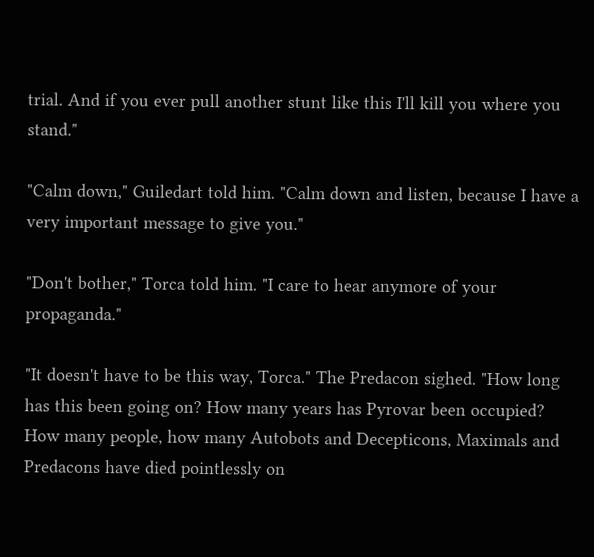trial. And if you ever pull another stunt like this I'll kill you where you stand."

"Calm down," Guiledart told him. "Calm down and listen, because I have a very important message to give you."

"Don't bother," Torca told him. "I care to hear anymore of your propaganda."

"It doesn't have to be this way, Torca." The Predacon sighed. "How long has this been going on? How many years has Pyrovar been occupied? How many people, how many Autobots and Decepticons, Maximals and Predacons have died pointlessly on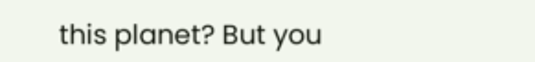this planet? But you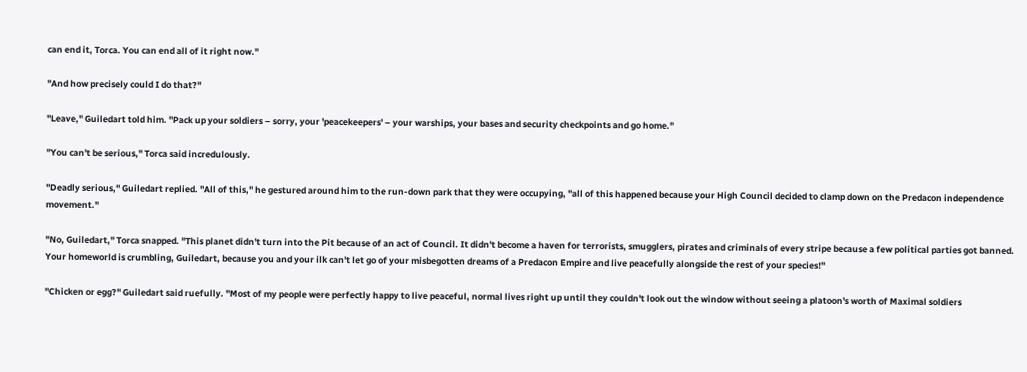can end it, Torca. You can end all of it right now."

"And how precisely could I do that?"

"Leave," Guiledart told him. "Pack up your soldiers – sorry, your 'peacekeepers' – your warships, your bases and security checkpoints and go home."

"You can't be serious," Torca said incredulously.

"Deadly serious," Guiledart replied. "All of this," he gestured around him to the run-down park that they were occupying, "all of this happened because your High Council decided to clamp down on the Predacon independence movement."

"No, Guiledart," Torca snapped. "This planet didn't turn into the Pit because of an act of Council. It didn't become a haven for terrorists, smugglers, pirates and criminals of every stripe because a few political parties got banned. Your homeworld is crumbling, Guiledart, because you and your ilk can't let go of your misbegotten dreams of a Predacon Empire and live peacefully alongside the rest of your species!"

"Chicken or egg?" Guiledart said ruefully. "Most of my people were perfectly happy to live peaceful, normal lives right up until they couldn't look out the window without seeing a platoon's worth of Maximal soldiers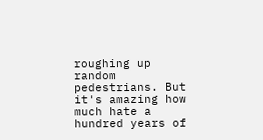roughing up random pedestrians. But it's amazing how much hate a hundred years of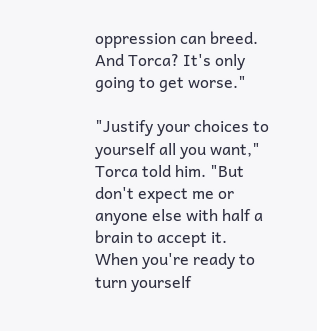oppression can breed. And Torca? It's only going to get worse."

"Justify your choices to yourself all you want," Torca told him. "But don't expect me or anyone else with half a brain to accept it. When you're ready to turn yourself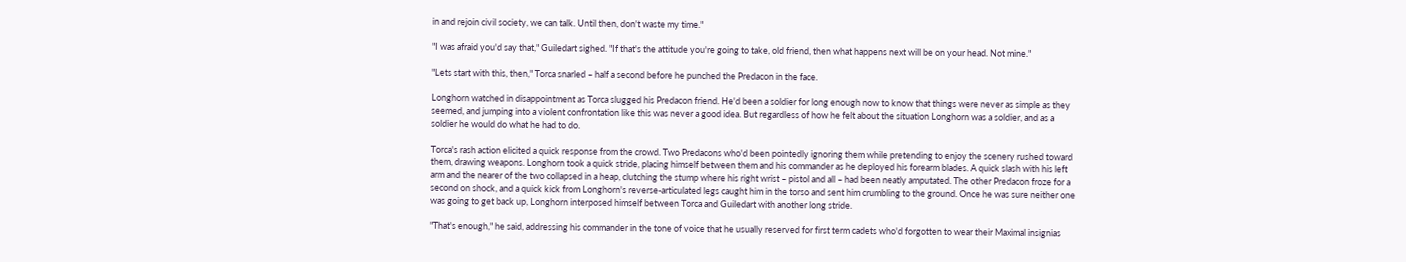in and rejoin civil society, we can talk. Until then, don't waste my time."

"I was afraid you'd say that," Guiledart sighed. "If that's the attitude you're going to take, old friend, then what happens next will be on your head. Not mine."

"Lets start with this, then," Torca snarled – half a second before he punched the Predacon in the face.

Longhorn watched in disappointment as Torca slugged his Predacon friend. He'd been a soldier for long enough now to know that things were never as simple as they seemed, and jumping into a violent confrontation like this was never a good idea. But regardless of how he felt about the situation Longhorn was a soldier, and as a soldier he would do what he had to do.

Torca's rash action elicited a quick response from the crowd. Two Predacons who'd been pointedly ignoring them while pretending to enjoy the scenery rushed toward them, drawing weapons. Longhorn took a quick stride, placing himself between them and his commander as he deployed his forearm blades. A quick slash with his left arm and the nearer of the two collapsed in a heap, clutching the stump where his right wrist – pistol and all – had been neatly amputated. The other Predacon froze for a second on shock, and a quick kick from Longhorn's reverse-articulated legs caught him in the torso and sent him crumbling to the ground. Once he was sure neither one was going to get back up, Longhorn interposed himself between Torca and Guiledart with another long stride.

"That's enough," he said, addressing his commander in the tone of voice that he usually reserved for first term cadets who'd forgotten to wear their Maximal insignias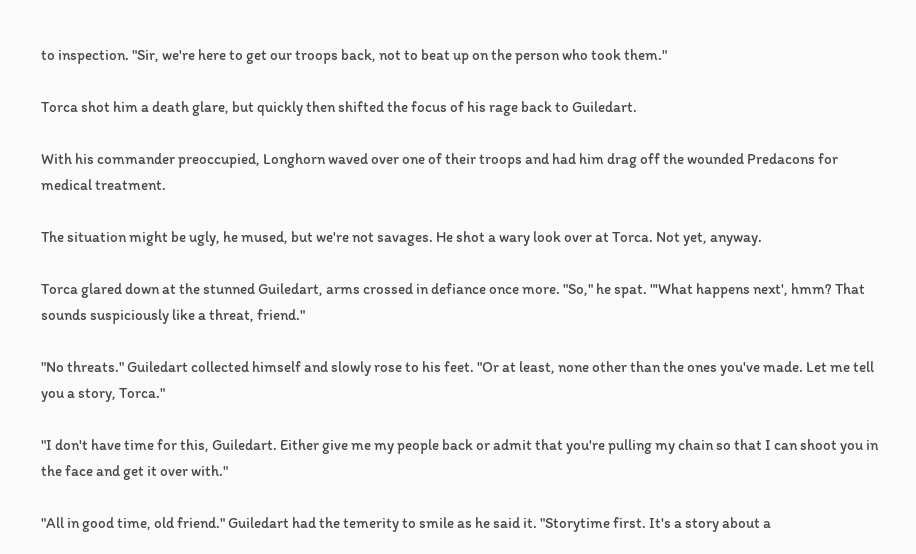to inspection. "Sir, we're here to get our troops back, not to beat up on the person who took them."

Torca shot him a death glare, but quickly then shifted the focus of his rage back to Guiledart.

With his commander preoccupied, Longhorn waved over one of their troops and had him drag off the wounded Predacons for medical treatment.

The situation might be ugly, he mused, but we're not savages. He shot a wary look over at Torca. Not yet, anyway.

Torca glared down at the stunned Guiledart, arms crossed in defiance once more. "So," he spat. "'What happens next', hmm? That sounds suspiciously like a threat, friend."

"No threats." Guiledart collected himself and slowly rose to his feet. "Or at least, none other than the ones you've made. Let me tell you a story, Torca."

"I don't have time for this, Guiledart. Either give me my people back or admit that you're pulling my chain so that I can shoot you in the face and get it over with."

"All in good time, old friend." Guiledart had the temerity to smile as he said it. "Storytime first. It's a story about a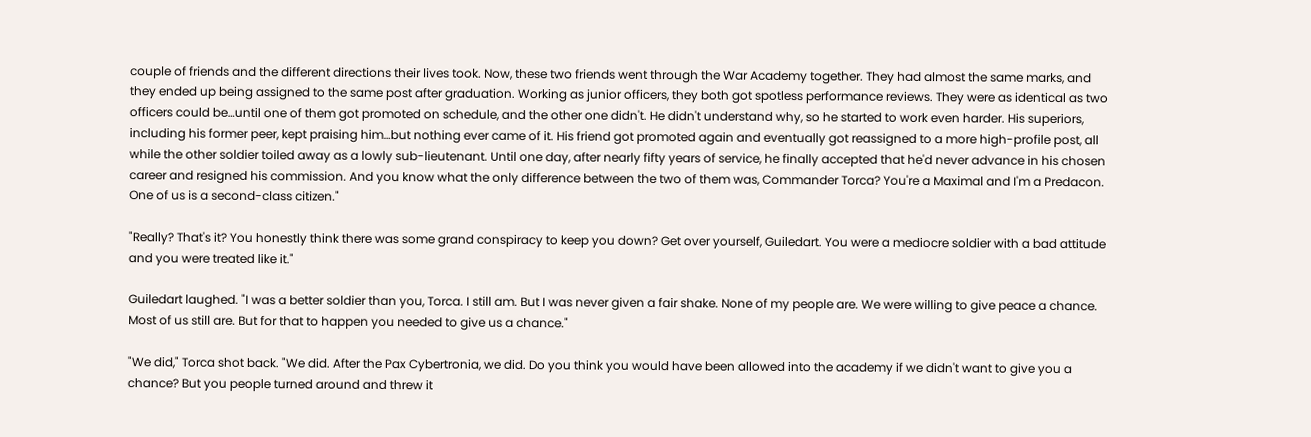couple of friends and the different directions their lives took. Now, these two friends went through the War Academy together. They had almost the same marks, and they ended up being assigned to the same post after graduation. Working as junior officers, they both got spotless performance reviews. They were as identical as two officers could be…until one of them got promoted on schedule, and the other one didn't. He didn't understand why, so he started to work even harder. His superiors, including his former peer, kept praising him…but nothing ever came of it. His friend got promoted again and eventually got reassigned to a more high-profile post, all while the other soldier toiled away as a lowly sub-lieutenant. Until one day, after nearly fifty years of service, he finally accepted that he'd never advance in his chosen career and resigned his commission. And you know what the only difference between the two of them was, Commander Torca? You're a Maximal and I'm a Predacon. One of us is a second-class citizen."

"Really? That's it? You honestly think there was some grand conspiracy to keep you down? Get over yourself, Guiledart. You were a mediocre soldier with a bad attitude and you were treated like it."

Guiledart laughed. "I was a better soldier than you, Torca. I still am. But I was never given a fair shake. None of my people are. We were willing to give peace a chance. Most of us still are. But for that to happen you needed to give us a chance."

"We did," Torca shot back. "We did. After the Pax Cybertronia, we did. Do you think you would have been allowed into the academy if we didn't want to give you a chance? But you people turned around and threw it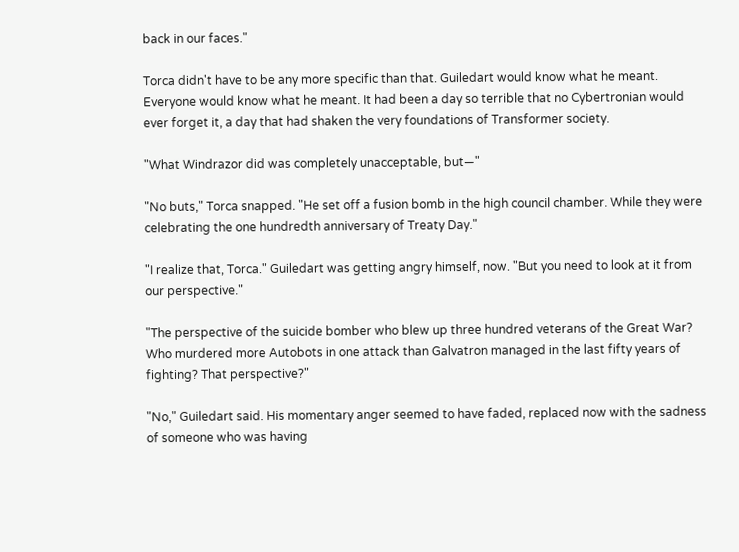back in our faces."

Torca didn't have to be any more specific than that. Guiledart would know what he meant. Everyone would know what he meant. It had been a day so terrible that no Cybertronian would ever forget it, a day that had shaken the very foundations of Transformer society.

"What Windrazor did was completely unacceptable, but—"

"No buts," Torca snapped. "He set off a fusion bomb in the high council chamber. While they were celebrating the one hundredth anniversary of Treaty Day."

"I realize that, Torca." Guiledart was getting angry himself, now. "But you need to look at it from our perspective."

"The perspective of the suicide bomber who blew up three hundred veterans of the Great War? Who murdered more Autobots in one attack than Galvatron managed in the last fifty years of fighting? That perspective?"

"No," Guiledart said. His momentary anger seemed to have faded, replaced now with the sadness of someone who was having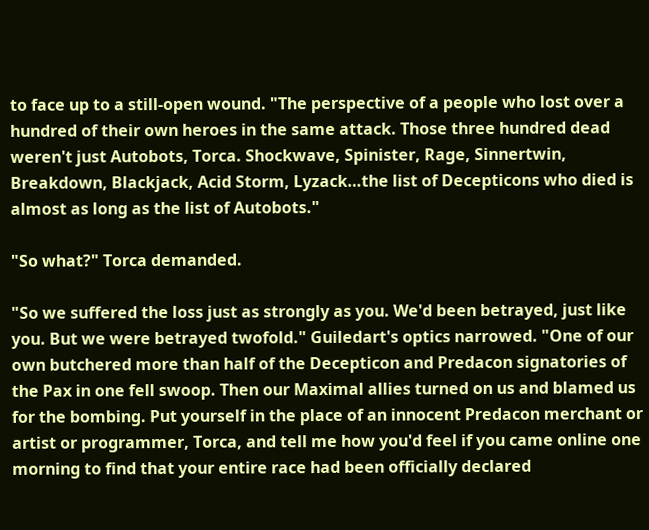to face up to a still-open wound. "The perspective of a people who lost over a hundred of their own heroes in the same attack. Those three hundred dead weren't just Autobots, Torca. Shockwave, Spinister, Rage, Sinnertwin, Breakdown, Blackjack, Acid Storm, Lyzack…the list of Decepticons who died is almost as long as the list of Autobots."

"So what?" Torca demanded.

"So we suffered the loss just as strongly as you. We'd been betrayed, just like you. But we were betrayed twofold." Guiledart's optics narrowed. "One of our own butchered more than half of the Decepticon and Predacon signatories of the Pax in one fell swoop. Then our Maximal allies turned on us and blamed us for the bombing. Put yourself in the place of an innocent Predacon merchant or artist or programmer, Torca, and tell me how you'd feel if you came online one morning to find that your entire race had been officially declared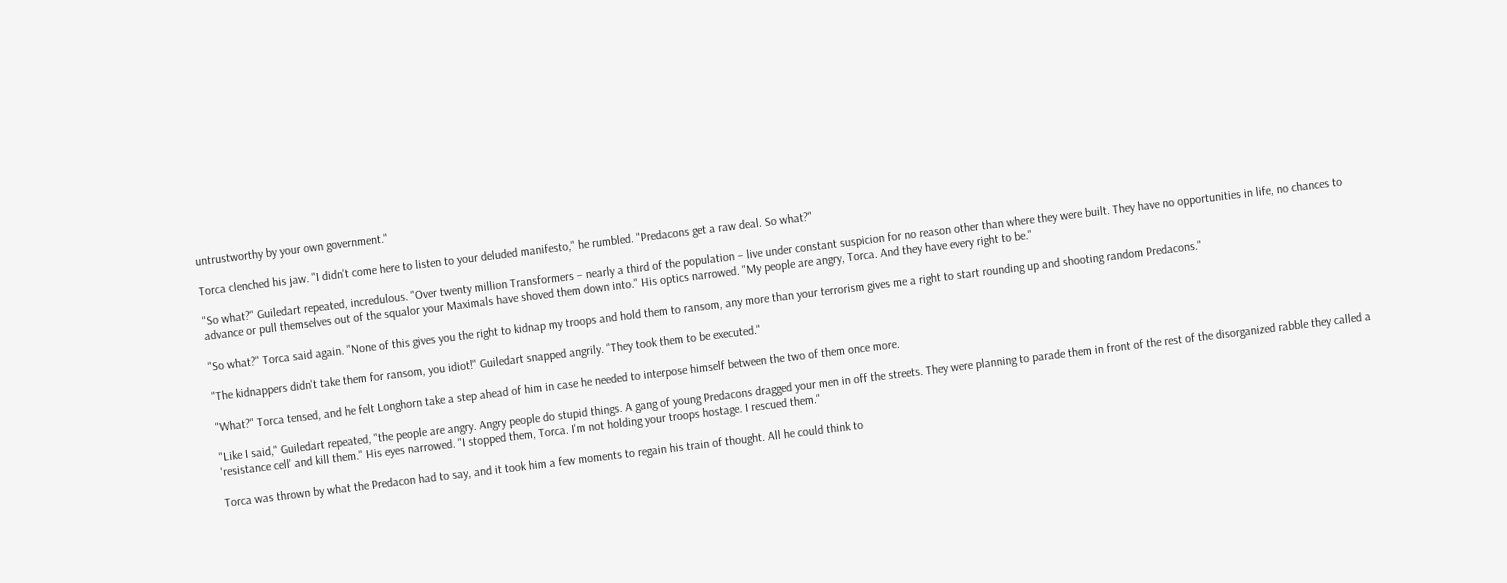untrustworthy by your own government."

Torca clenched his jaw. "I didn't come here to listen to your deluded manifesto," he rumbled. "Predacons get a raw deal. So what?"

"So what?" Guiledart repeated, incredulous. "Over twenty million Transformers – nearly a third of the population – live under constant suspicion for no reason other than where they were built. They have no opportunities in life, no chances to advance or pull themselves out of the squalor your Maximals have shoved them down into." His optics narrowed. "My people are angry, Torca. And they have every right to be."

"So what?" Torca said again. "None of this gives you the right to kidnap my troops and hold them to ransom, any more than your terrorism gives me a right to start rounding up and shooting random Predacons."

"The kidnappers didn't take them for ransom, you idiot!" Guiledart snapped angrily. "They took them to be executed."

"What?" Torca tensed, and he felt Longhorn take a step ahead of him in case he needed to interpose himself between the two of them once more.

"Like I said," Guiledart repeated, "the people are angry. Angry people do stupid things. A gang of young Predacons dragged your men in off the streets. They were planning to parade them in front of the rest of the disorganized rabble they called a 'resistance cell' and kill them." His eyes narrowed. "I stopped them, Torca. I'm not holding your troops hostage. I rescued them."

Torca was thrown by what the Predacon had to say, and it took him a few moments to regain his train of thought. All he could think to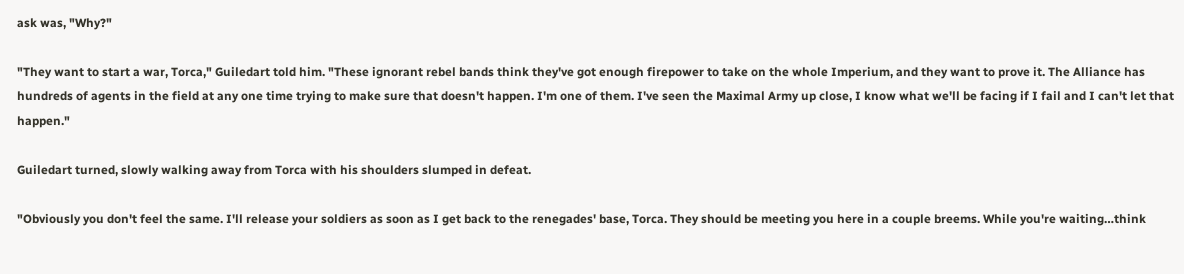ask was, "Why?"

"They want to start a war, Torca," Guiledart told him. "These ignorant rebel bands think they've got enough firepower to take on the whole Imperium, and they want to prove it. The Alliance has hundreds of agents in the field at any one time trying to make sure that doesn't happen. I'm one of them. I've seen the Maximal Army up close, I know what we'll be facing if I fail and I can't let that happen."

Guiledart turned, slowly walking away from Torca with his shoulders slumped in defeat.

"Obviously you don't feel the same. I'll release your soldiers as soon as I get back to the renegades' base, Torca. They should be meeting you here in a couple breems. While you're waiting…think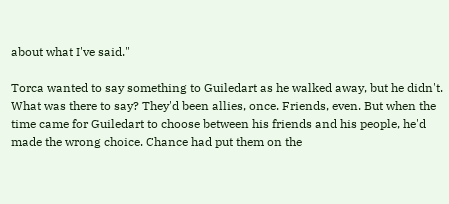about what I've said."

Torca wanted to say something to Guiledart as he walked away, but he didn't. What was there to say? They'd been allies, once. Friends, even. But when the time came for Guiledart to choose between his friends and his people, he'd made the wrong choice. Chance had put them on the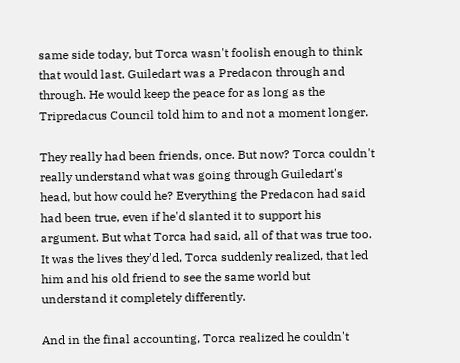same side today, but Torca wasn't foolish enough to think that would last. Guiledart was a Predacon through and through. He would keep the peace for as long as the Tripredacus Council told him to and not a moment longer.

They really had been friends, once. But now? Torca couldn't really understand what was going through Guiledart's head, but how could he? Everything the Predacon had said had been true, even if he'd slanted it to support his argument. But what Torca had said, all of that was true too. It was the lives they'd led, Torca suddenly realized, that led him and his old friend to see the same world but understand it completely differently.

And in the final accounting, Torca realized he couldn't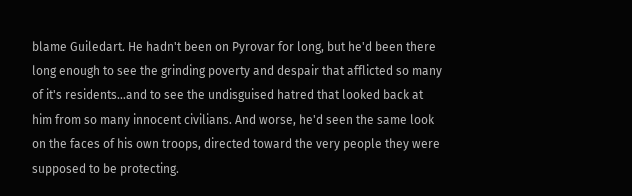blame Guiledart. He hadn't been on Pyrovar for long, but he'd been there long enough to see the grinding poverty and despair that afflicted so many of it's residents…and to see the undisguised hatred that looked back at him from so many innocent civilians. And worse, he'd seen the same look on the faces of his own troops, directed toward the very people they were supposed to be protecting.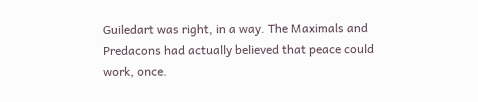Guiledart was right, in a way. The Maximals and Predacons had actually believed that peace could work, once.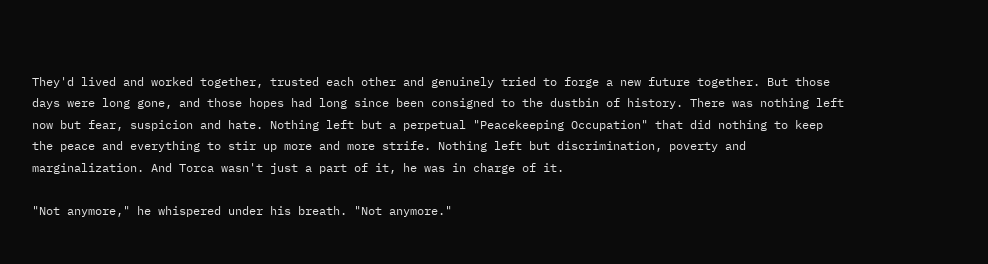They'd lived and worked together, trusted each other and genuinely tried to forge a new future together. But those days were long gone, and those hopes had long since been consigned to the dustbin of history. There was nothing left now but fear, suspicion and hate. Nothing left but a perpetual "Peacekeeping Occupation" that did nothing to keep the peace and everything to stir up more and more strife. Nothing left but discrimination, poverty and marginalization. And Torca wasn't just a part of it, he was in charge of it.

"Not anymore," he whispered under his breath. "Not anymore."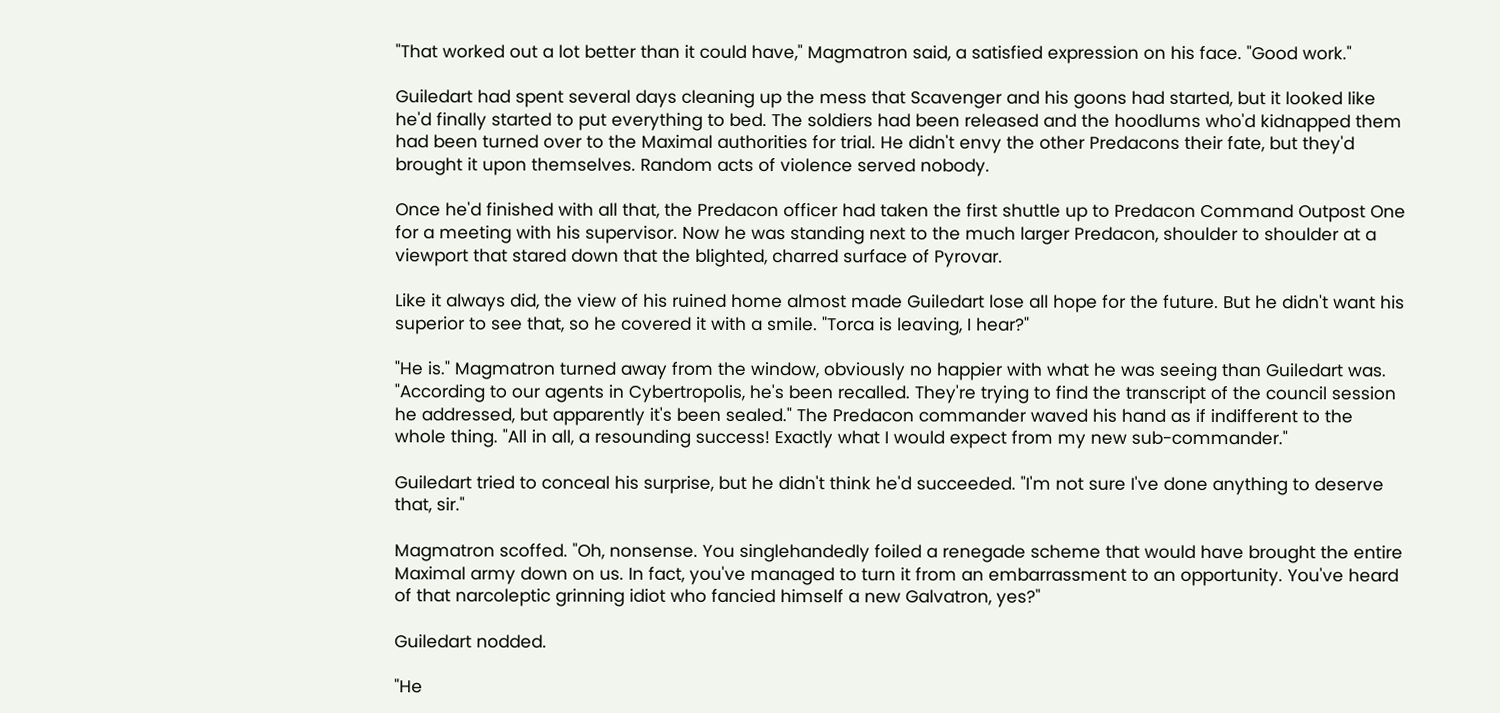"That worked out a lot better than it could have," Magmatron said, a satisfied expression on his face. "Good work."

Guiledart had spent several days cleaning up the mess that Scavenger and his goons had started, but it looked like he'd finally started to put everything to bed. The soldiers had been released and the hoodlums who'd kidnapped them had been turned over to the Maximal authorities for trial. He didn't envy the other Predacons their fate, but they'd brought it upon themselves. Random acts of violence served nobody.

Once he'd finished with all that, the Predacon officer had taken the first shuttle up to Predacon Command Outpost One for a meeting with his supervisor. Now he was standing next to the much larger Predacon, shoulder to shoulder at a viewport that stared down that the blighted, charred surface of Pyrovar.

Like it always did, the view of his ruined home almost made Guiledart lose all hope for the future. But he didn't want his superior to see that, so he covered it with a smile. "Torca is leaving, I hear?"

"He is." Magmatron turned away from the window, obviously no happier with what he was seeing than Guiledart was. "According to our agents in Cybertropolis, he's been recalled. They're trying to find the transcript of the council session he addressed, but apparently it's been sealed." The Predacon commander waved his hand as if indifferent to the whole thing. "All in all, a resounding success! Exactly what I would expect from my new sub-commander."

Guiledart tried to conceal his surprise, but he didn't think he'd succeeded. "I'm not sure I've done anything to deserve that, sir."

Magmatron scoffed. "Oh, nonsense. You singlehandedly foiled a renegade scheme that would have brought the entire Maximal army down on us. In fact, you've managed to turn it from an embarrassment to an opportunity. You've heard of that narcoleptic grinning idiot who fancied himself a new Galvatron, yes?"

Guiledart nodded.

"He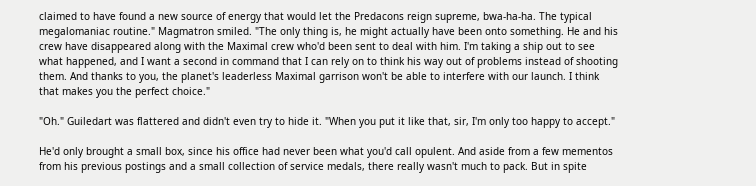claimed to have found a new source of energy that would let the Predacons reign supreme, bwa-ha-ha. The typical megalomaniac routine." Magmatron smiled. "The only thing is, he might actually have been onto something. He and his crew have disappeared along with the Maximal crew who'd been sent to deal with him. I'm taking a ship out to see what happened, and I want a second in command that I can rely on to think his way out of problems instead of shooting them. And thanks to you, the planet's leaderless Maximal garrison won't be able to interfere with our launch. I think that makes you the perfect choice."

"Oh." Guiledart was flattered and didn't even try to hide it. "When you put it like that, sir, I'm only too happy to accept."

He'd only brought a small box, since his office had never been what you'd call opulent. And aside from a few mementos from his previous postings and a small collection of service medals, there really wasn't much to pack. But in spite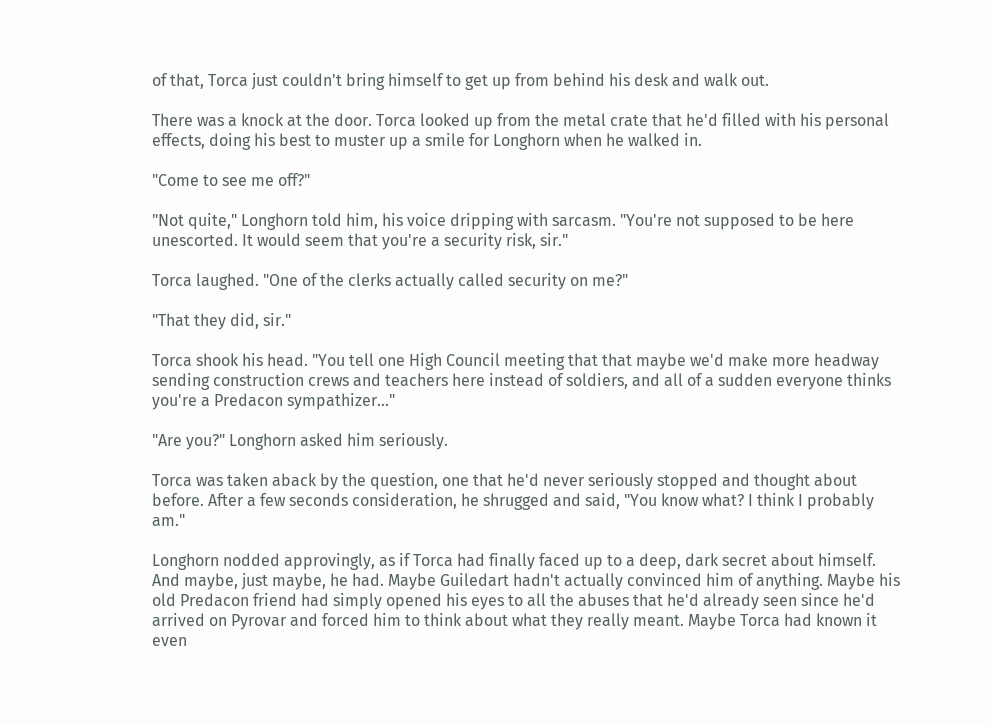of that, Torca just couldn't bring himself to get up from behind his desk and walk out.

There was a knock at the door. Torca looked up from the metal crate that he'd filled with his personal effects, doing his best to muster up a smile for Longhorn when he walked in.

"Come to see me off?"

"Not quite," Longhorn told him, his voice dripping with sarcasm. "You're not supposed to be here unescorted. It would seem that you're a security risk, sir."

Torca laughed. "One of the clerks actually called security on me?"

"That they did, sir."

Torca shook his head. "You tell one High Council meeting that that maybe we'd make more headway sending construction crews and teachers here instead of soldiers, and all of a sudden everyone thinks you're a Predacon sympathizer…"

"Are you?" Longhorn asked him seriously.

Torca was taken aback by the question, one that he'd never seriously stopped and thought about before. After a few seconds consideration, he shrugged and said, "You know what? I think I probably am."

Longhorn nodded approvingly, as if Torca had finally faced up to a deep, dark secret about himself. And maybe, just maybe, he had. Maybe Guiledart hadn't actually convinced him of anything. Maybe his old Predacon friend had simply opened his eyes to all the abuses that he'd already seen since he'd arrived on Pyrovar and forced him to think about what they really meant. Maybe Torca had known it even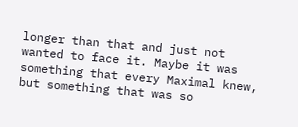longer than that and just not wanted to face it. Maybe it was something that every Maximal knew, but something that was so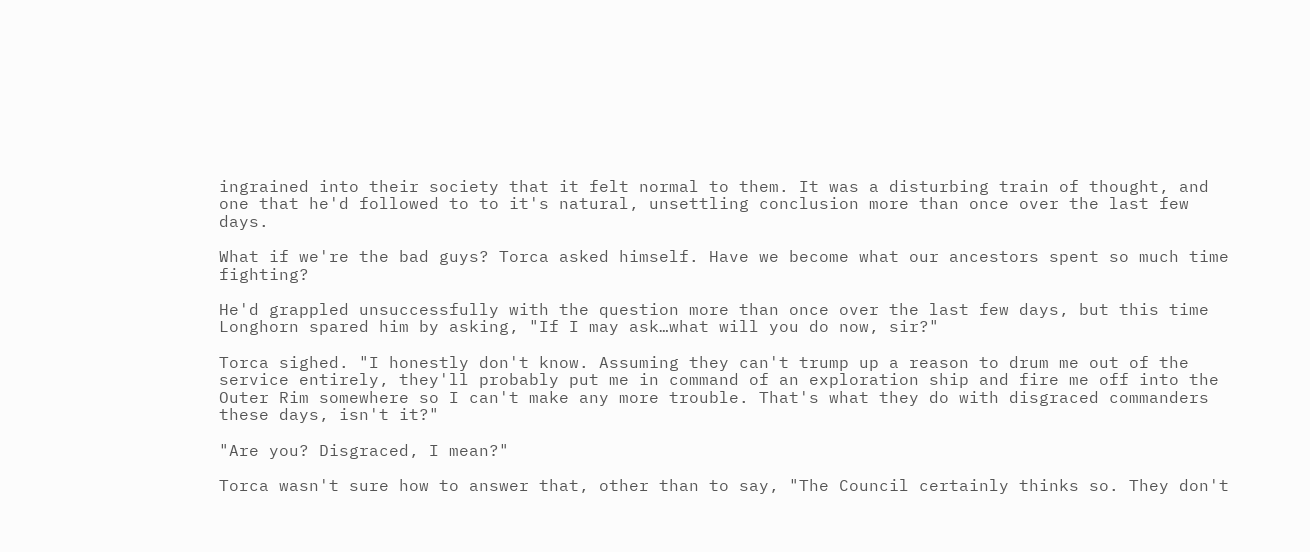ingrained into their society that it felt normal to them. It was a disturbing train of thought, and one that he'd followed to to it's natural, unsettling conclusion more than once over the last few days.

What if we're the bad guys? Torca asked himself. Have we become what our ancestors spent so much time fighting?

He'd grappled unsuccessfully with the question more than once over the last few days, but this time Longhorn spared him by asking, "If I may ask…what will you do now, sir?"

Torca sighed. "I honestly don't know. Assuming they can't trump up a reason to drum me out of the service entirely, they'll probably put me in command of an exploration ship and fire me off into the Outer Rim somewhere so I can't make any more trouble. That's what they do with disgraced commanders these days, isn't it?"

"Are you? Disgraced, I mean?"

Torca wasn't sure how to answer that, other than to say, "The Council certainly thinks so. They don't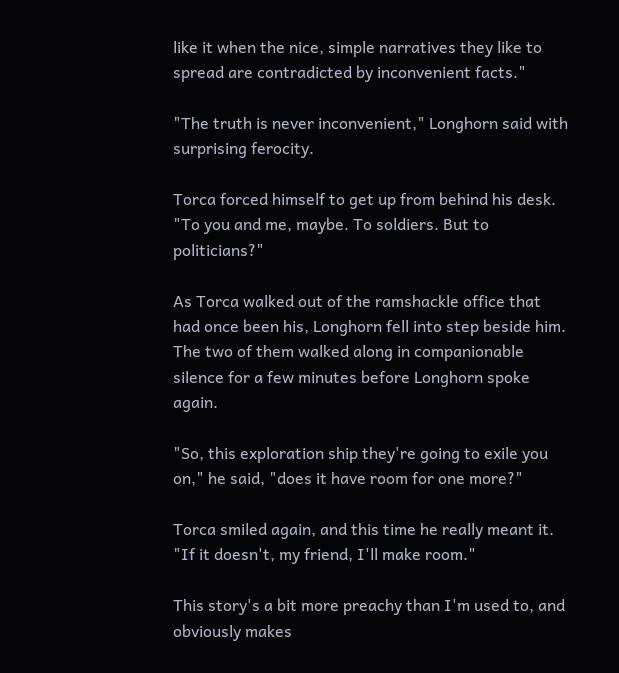like it when the nice, simple narratives they like to spread are contradicted by inconvenient facts."

"The truth is never inconvenient," Longhorn said with surprising ferocity.

Torca forced himself to get up from behind his desk. "To you and me, maybe. To soldiers. But to politicians?"

As Torca walked out of the ramshackle office that had once been his, Longhorn fell into step beside him. The two of them walked along in companionable silence for a few minutes before Longhorn spoke again.

"So, this exploration ship they're going to exile you on," he said, "does it have room for one more?"

Torca smiled again, and this time he really meant it. "If it doesn't, my friend, I'll make room."

This story's a bit more preachy than I'm used to, and obviously makes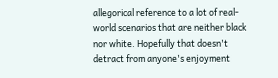allegorical reference to a lot of real-world scenarios that are neither black nor white. Hopefully that doesn't detract from anyone's enjoyment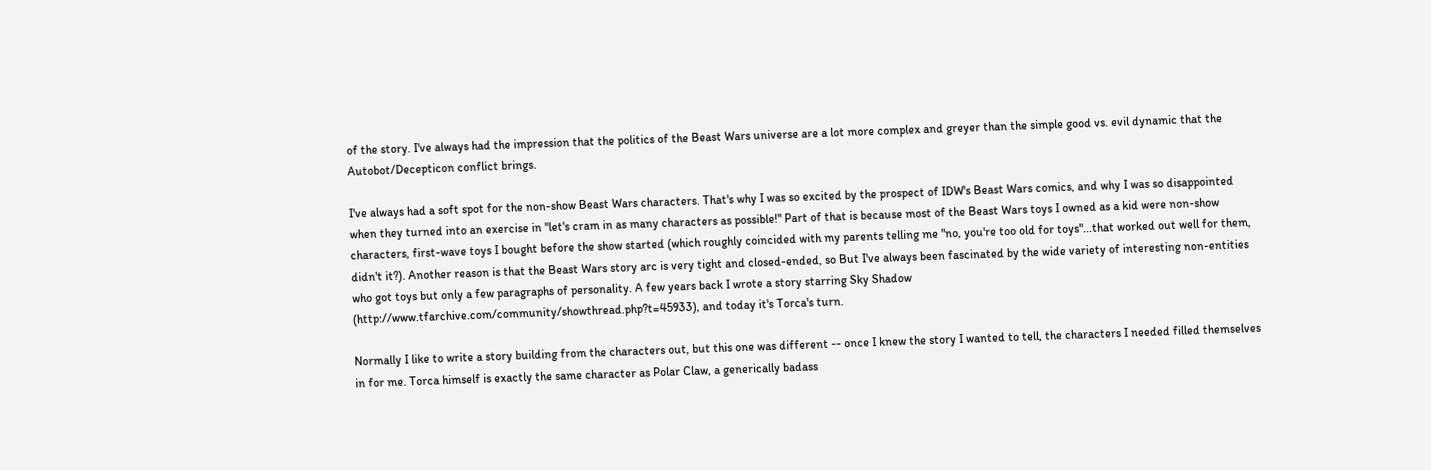of the story. I've always had the impression that the politics of the Beast Wars universe are a lot more complex and greyer than the simple good vs. evil dynamic that the Autobot/Decepticon conflict brings.

I've always had a soft spot for the non-show Beast Wars characters. That's why I was so excited by the prospect of IDW's Beast Wars comics, and why I was so disappointed when they turned into an exercise in "let's cram in as many characters as possible!" Part of that is because most of the Beast Wars toys I owned as a kid were non-show characters, first-wave toys I bought before the show started (which roughly coincided with my parents telling me "no, you're too old for toys"...that worked out well for them, didn't it?). Another reason is that the Beast Wars story arc is very tight and closed-ended, so But I've always been fascinated by the wide variety of interesting non-entities who got toys but only a few paragraphs of personality. A few years back I wrote a story starring Sky Shadow (http://www.tfarchive.com/community/showthread.php?t=45933), and today it's Torca's turn.

Normally I like to write a story building from the characters out, but this one was different -- once I knew the story I wanted to tell, the characters I needed filled themselves in for me. Torca himself is exactly the same character as Polar Claw, a generically badass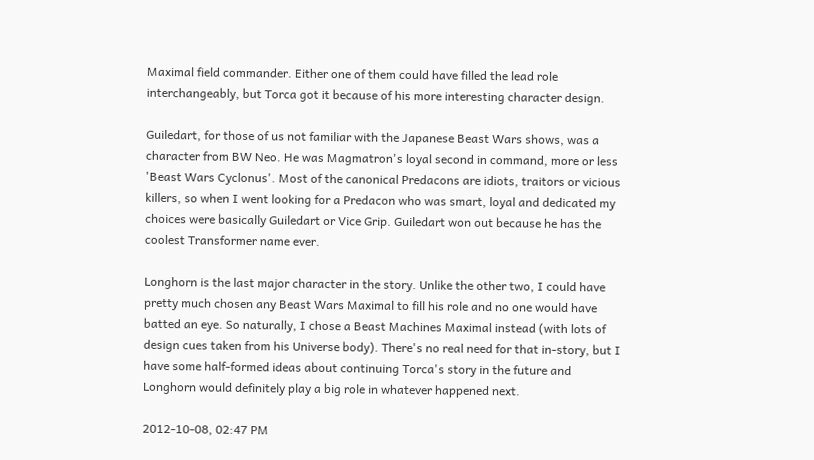Maximal field commander. Either one of them could have filled the lead role interchangeably, but Torca got it because of his more interesting character design.

Guiledart, for those of us not familiar with the Japanese Beast Wars shows, was a character from BW Neo. He was Magmatron's loyal second in command, more or less 'Beast Wars Cyclonus'. Most of the canonical Predacons are idiots, traitors or vicious killers, so when I went looking for a Predacon who was smart, loyal and dedicated my choices were basically Guiledart or Vice Grip. Guiledart won out because he has the coolest Transformer name ever.

Longhorn is the last major character in the story. Unlike the other two, I could have pretty much chosen any Beast Wars Maximal to fill his role and no one would have batted an eye. So naturally, I chose a Beast Machines Maximal instead (with lots of design cues taken from his Universe body). There's no real need for that in-story, but I have some half-formed ideas about continuing Torca's story in the future and Longhorn would definitely play a big role in whatever happened next.

2012-10-08, 02:47 PM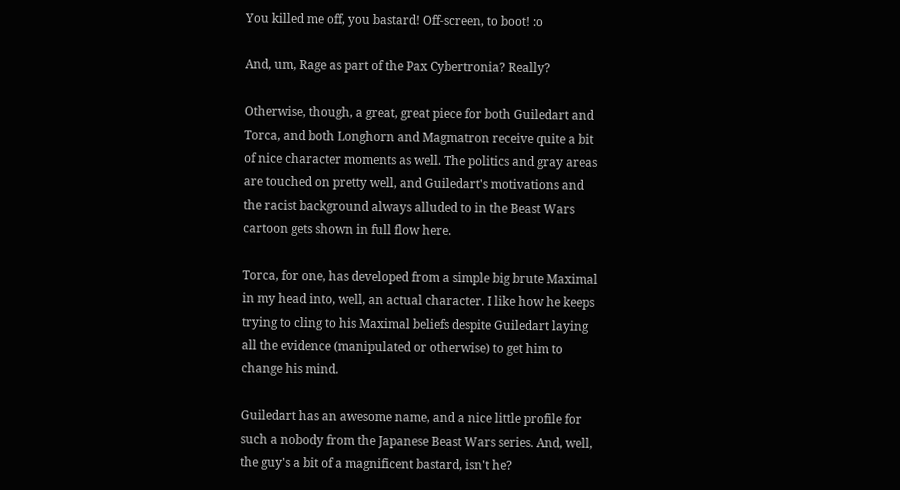You killed me off, you bastard! Off-screen, to boot! :o

And, um, Rage as part of the Pax Cybertronia? Really?

Otherwise, though, a great, great piece for both Guiledart and Torca, and both Longhorn and Magmatron receive quite a bit of nice character moments as well. The politics and gray areas are touched on pretty well, and Guiledart's motivations and the racist background always alluded to in the Beast Wars cartoon gets shown in full flow here.

Torca, for one, has developed from a simple big brute Maximal in my head into, well, an actual character. I like how he keeps trying to cling to his Maximal beliefs despite Guiledart laying all the evidence (manipulated or otherwise) to get him to change his mind.

Guiledart has an awesome name, and a nice little profile for such a nobody from the Japanese Beast Wars series. And, well, the guy's a bit of a magnificent bastard, isn't he?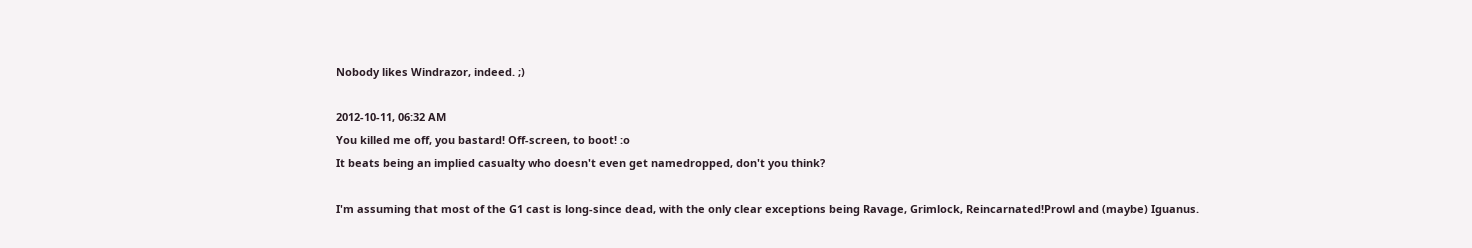Nobody likes Windrazor, indeed. ;)

2012-10-11, 06:32 AM
You killed me off, you bastard! Off-screen, to boot! :o
It beats being an implied casualty who doesn't even get namedropped, don't you think?

I'm assuming that most of the G1 cast is long-since dead, with the only clear exceptions being Ravage, Grimlock, Reincarnated!Prowl and (maybe) Iguanus.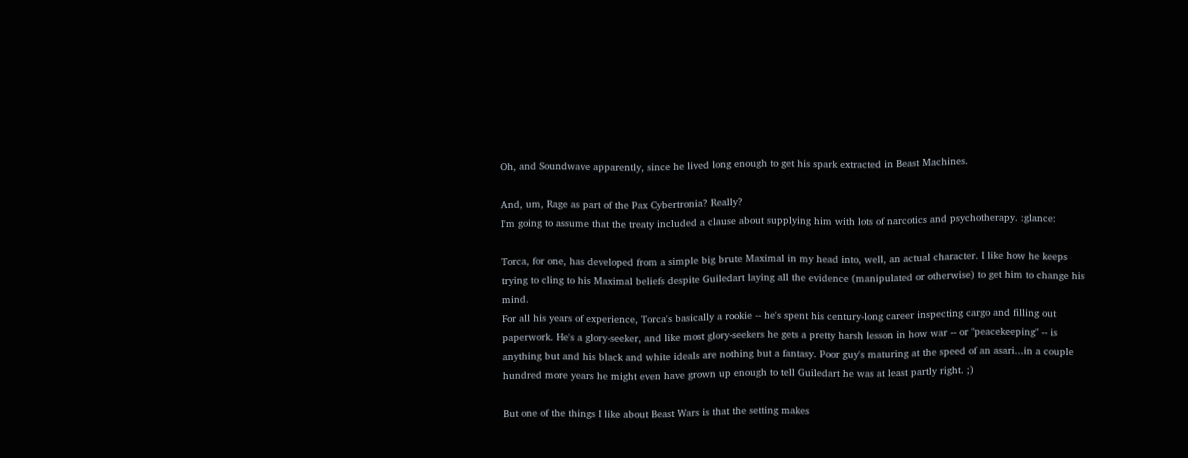Oh, and Soundwave apparently, since he lived long enough to get his spark extracted in Beast Machines.

And, um, Rage as part of the Pax Cybertronia? Really?
I'm going to assume that the treaty included a clause about supplying him with lots of narcotics and psychotherapy. :glance:

Torca, for one, has developed from a simple big brute Maximal in my head into, well, an actual character. I like how he keeps trying to cling to his Maximal beliefs despite Guiledart laying all the evidence (manipulated or otherwise) to get him to change his mind.
For all his years of experience, Torca's basically a rookie -- he's spent his century-long career inspecting cargo and filling out paperwork. He's a glory-seeker, and like most glory-seekers he gets a pretty harsh lesson in how war -- or "peacekeeping" -- is anything but and his black and white ideals are nothing but a fantasy. Poor guy's maturing at the speed of an asari...in a couple hundred more years he might even have grown up enough to tell Guiledart he was at least partly right. ;)

But one of the things I like about Beast Wars is that the setting makes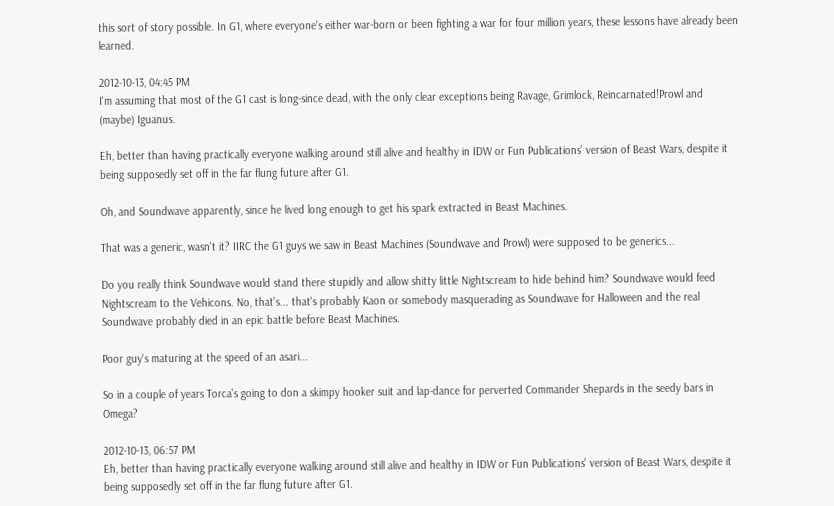this sort of story possible. In G1, where everyone's either war-born or been fighting a war for four million years, these lessons have already been learned.

2012-10-13, 04:45 PM
I'm assuming that most of the G1 cast is long-since dead, with the only clear exceptions being Ravage, Grimlock, Reincarnated!Prowl and (maybe) Iguanus.

Eh, better than having practically everyone walking around still alive and healthy in IDW or Fun Publications' version of Beast Wars, despite it being supposedly set off in the far flung future after G1.

Oh, and Soundwave apparently, since he lived long enough to get his spark extracted in Beast Machines.

That was a generic, wasn't it? IIRC the G1 guys we saw in Beast Machines (Soundwave and Prowl) were supposed to be generics...

Do you really think Soundwave would stand there stupidly and allow shitty little Nightscream to hide behind him? Soundwave would feed Nightscream to the Vehicons. No, that's... that's probably Kaon or somebody masquerading as Soundwave for Halloween and the real Soundwave probably died in an epic battle before Beast Machines.

Poor guy's maturing at the speed of an asari...

So in a couple of years Torca's going to don a skimpy hooker suit and lap-dance for perverted Commander Shepards in the seedy bars in Omega?

2012-10-13, 06:57 PM
Eh, better than having practically everyone walking around still alive and healthy in IDW or Fun Publications' version of Beast Wars, despite it being supposedly set off in the far flung future after G1.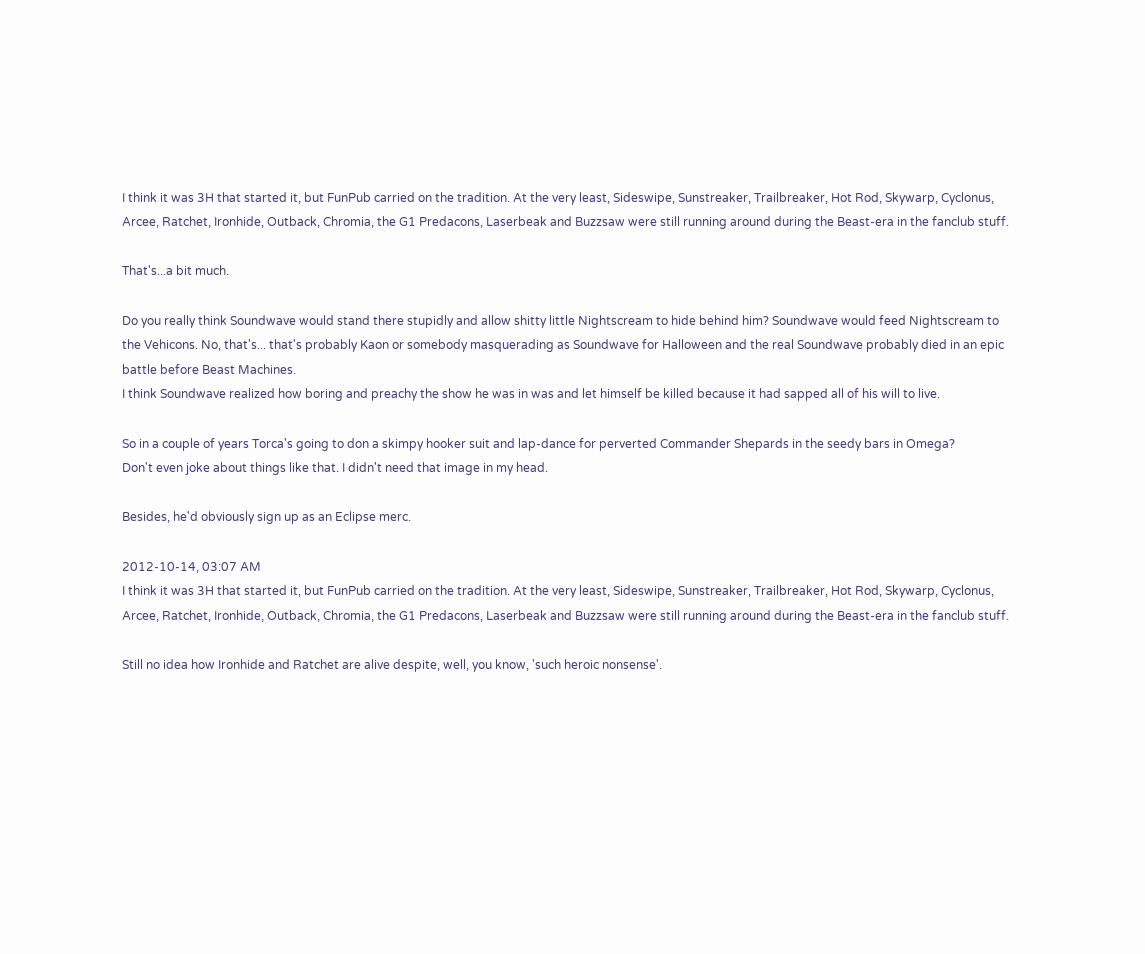I think it was 3H that started it, but FunPub carried on the tradition. At the very least, Sideswipe, Sunstreaker, Trailbreaker, Hot Rod, Skywarp, Cyclonus, Arcee, Ratchet, Ironhide, Outback, Chromia, the G1 Predacons, Laserbeak and Buzzsaw were still running around during the Beast-era in the fanclub stuff.

That's...a bit much.

Do you really think Soundwave would stand there stupidly and allow shitty little Nightscream to hide behind him? Soundwave would feed Nightscream to the Vehicons. No, that's... that's probably Kaon or somebody masquerading as Soundwave for Halloween and the real Soundwave probably died in an epic battle before Beast Machines.
I think Soundwave realized how boring and preachy the show he was in was and let himself be killed because it had sapped all of his will to live.

So in a couple of years Torca's going to don a skimpy hooker suit and lap-dance for perverted Commander Shepards in the seedy bars in Omega?
Don't even joke about things like that. I didn't need that image in my head.

Besides, he'd obviously sign up as an Eclipse merc.

2012-10-14, 03:07 AM
I think it was 3H that started it, but FunPub carried on the tradition. At the very least, Sideswipe, Sunstreaker, Trailbreaker, Hot Rod, Skywarp, Cyclonus, Arcee, Ratchet, Ironhide, Outback, Chromia, the G1 Predacons, Laserbeak and Buzzsaw were still running around during the Beast-era in the fanclub stuff.

Still no idea how Ironhide and Ratchet are alive despite, well, you know, 'such heroic nonsense'.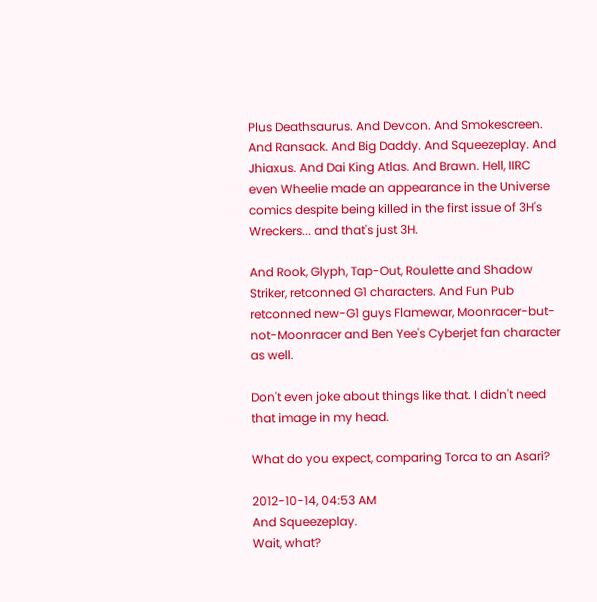Plus Deathsaurus. And Devcon. And Smokescreen. And Ransack. And Big Daddy. And Squeezeplay. And Jhiaxus. And Dai King Atlas. And Brawn. Hell, IIRC even Wheelie made an appearance in the Universe comics despite being killed in the first issue of 3H's Wreckers... and that's just 3H.

And Rook, Glyph, Tap-Out, Roulette and Shadow Striker, retconned G1 characters. And Fun Pub retconned new-G1 guys Flamewar, Moonracer-but-not-Moonracer and Ben Yee's Cyberjet fan character as well.

Don't even joke about things like that. I didn't need that image in my head.

What do you expect, comparing Torca to an Asari?

2012-10-14, 04:53 AM
And Squeezeplay.
Wait, what?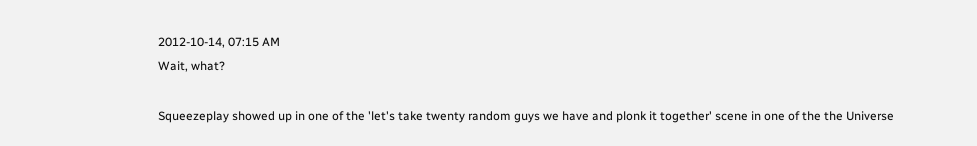2012-10-14, 07:15 AM
Wait, what?

Squeezeplay showed up in one of the 'let's take twenty random guys we have and plonk it together' scene in one of the the Universe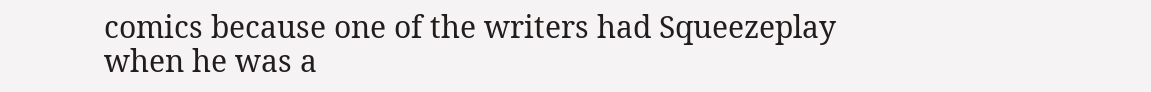comics because one of the writers had Squeezeplay when he was a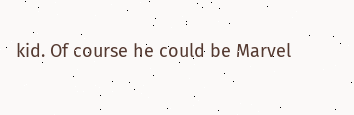kid. Of course he could be Marvel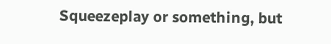Squeezeplay or something, but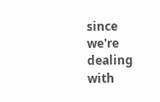since we're dealing with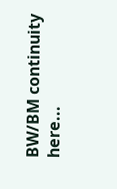BW/BM continuity here...